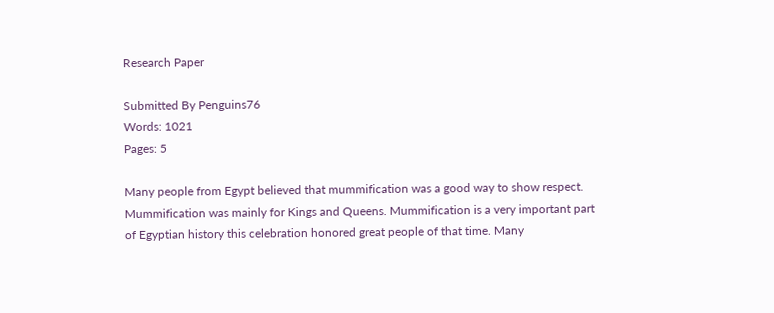Research Paper

Submitted By Penguins76
Words: 1021
Pages: 5

Many people from Egypt believed that mummification was a good way to show respect. Mummification was mainly for Kings and Queens. Mummification is a very important part of Egyptian history this celebration honored great people of that time. Many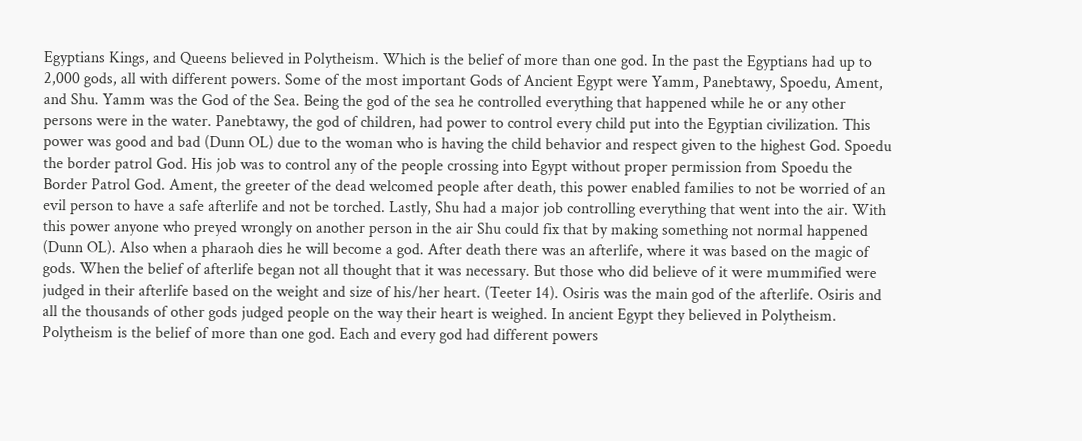Egyptians Kings, and Queens believed in Polytheism. Which is the belief of more than one god. In the past the Egyptians had up to 2,000 gods, all with different powers. Some of the most important Gods of Ancient Egypt were Yamm, Panebtawy, Spoedu, Ament, and Shu. Yamm was the God of the Sea. Being the god of the sea he controlled everything that happened while he or any other persons were in the water. Panebtawy, the god of children, had power to control every child put into the Egyptian civilization. This power was good and bad (Dunn OL) due to the woman who is having the child behavior and respect given to the highest God. Spoedu the border patrol God. His job was to control any of the people crossing into Egypt without proper permission from Spoedu the Border Patrol God. Ament, the greeter of the dead welcomed people after death, this power enabled families to not be worried of an evil person to have a safe afterlife and not be torched. Lastly, Shu had a major job controlling everything that went into the air. With this power anyone who preyed wrongly on another person in the air Shu could fix that by making something not normal happened (Dunn OL). Also when a pharaoh dies he will become a god. After death there was an afterlife, where it was based on the magic of gods. When the belief of afterlife began not all thought that it was necessary. But those who did believe of it were mummified were judged in their afterlife based on the weight and size of his/her heart. (Teeter 14). Osiris was the main god of the afterlife. Osiris and all the thousands of other gods judged people on the way their heart is weighed. In ancient Egypt they believed in Polytheism. Polytheism is the belief of more than one god. Each and every god had different powers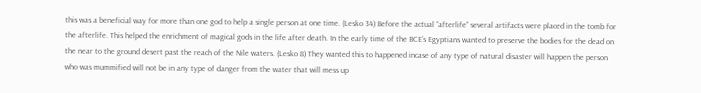this was a beneficial way for more than one god to help a single person at one time. (Lesko 34) Before the actual “afterlife” several artifacts were placed in the tomb for the afterlife. This helped the enrichment of magical gods in the life after death. In the early time of the BCE’s Egyptians wanted to preserve the bodies for the dead on the near to the ground desert past the reach of the Nile waters. (Lesko 8) They wanted this to happened incase of any type of natural disaster will happen the person who was mummified will not be in any type of danger from the water that will mess up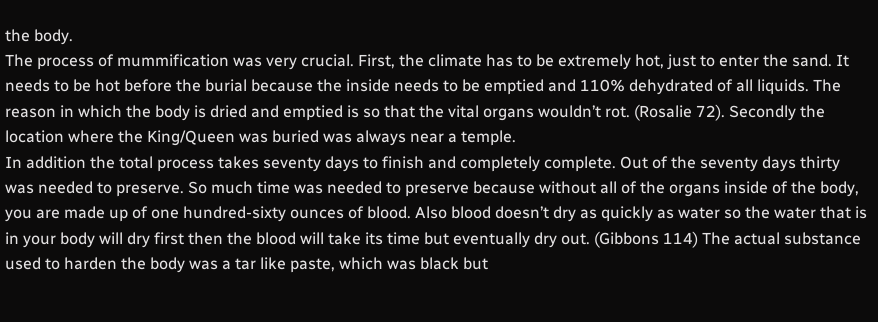the body.
The process of mummification was very crucial. First, the climate has to be extremely hot, just to enter the sand. It needs to be hot before the burial because the inside needs to be emptied and 110% dehydrated of all liquids. The reason in which the body is dried and emptied is so that the vital organs wouldn’t rot. (Rosalie 72). Secondly the location where the King/Queen was buried was always near a temple.
In addition the total process takes seventy days to finish and completely complete. Out of the seventy days thirty was needed to preserve. So much time was needed to preserve because without all of the organs inside of the body, you are made up of one hundred-sixty ounces of blood. Also blood doesn’t dry as quickly as water so the water that is in your body will dry first then the blood will take its time but eventually dry out. (Gibbons 114) The actual substance used to harden the body was a tar like paste, which was black but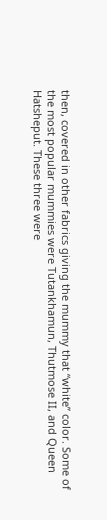then, covered in other fabrics giving the mummy that “white” color. Some of the most popular mummies were Tutankhamun, Thutmose II, and Queen Hatsheput. These three were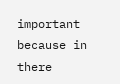important because in there